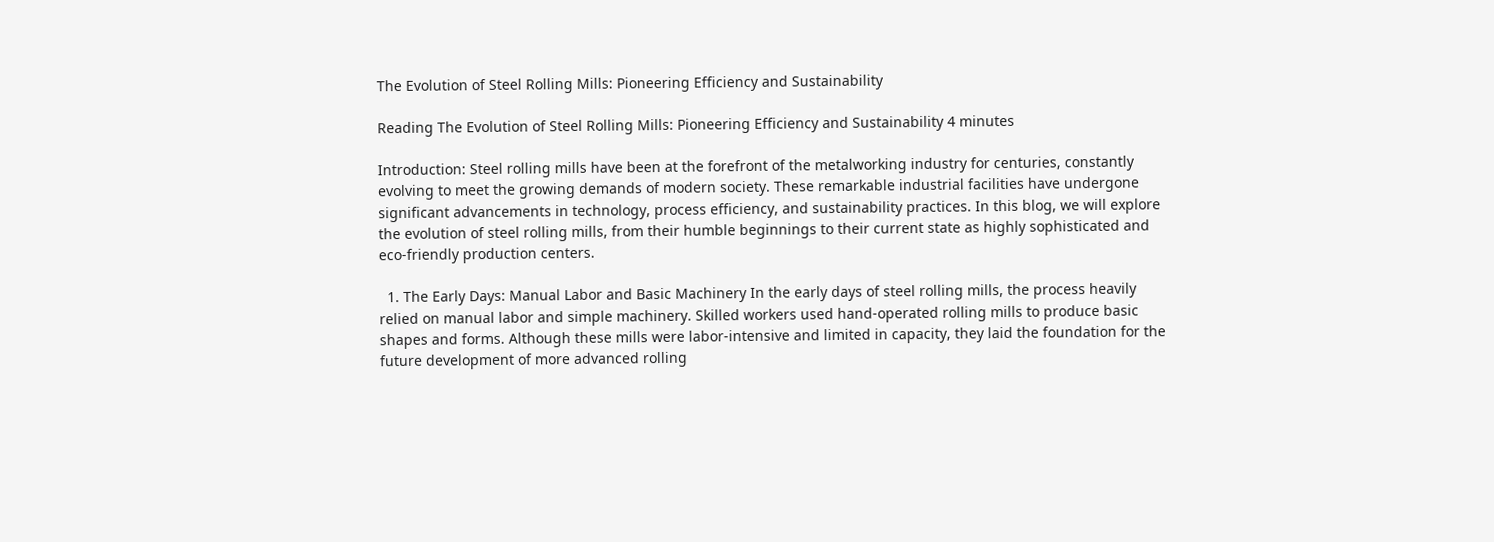The Evolution of Steel Rolling Mills: Pioneering Efficiency and Sustainability

Reading The Evolution of Steel Rolling Mills: Pioneering Efficiency and Sustainability 4 minutes

Introduction: Steel rolling mills have been at the forefront of the metalworking industry for centuries, constantly evolving to meet the growing demands of modern society. These remarkable industrial facilities have undergone significant advancements in technology, process efficiency, and sustainability practices. In this blog, we will explore the evolution of steel rolling mills, from their humble beginnings to their current state as highly sophisticated and eco-friendly production centers.

  1. The Early Days: Manual Labor and Basic Machinery In the early days of steel rolling mills, the process heavily relied on manual labor and simple machinery. Skilled workers used hand-operated rolling mills to produce basic shapes and forms. Although these mills were labor-intensive and limited in capacity, they laid the foundation for the future development of more advanced rolling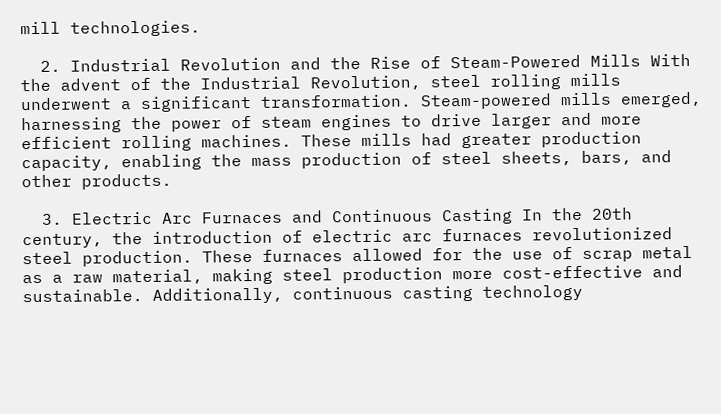mill technologies.

  2. Industrial Revolution and the Rise of Steam-Powered Mills With the advent of the Industrial Revolution, steel rolling mills underwent a significant transformation. Steam-powered mills emerged, harnessing the power of steam engines to drive larger and more efficient rolling machines. These mills had greater production capacity, enabling the mass production of steel sheets, bars, and other products.

  3. Electric Arc Furnaces and Continuous Casting In the 20th century, the introduction of electric arc furnaces revolutionized steel production. These furnaces allowed for the use of scrap metal as a raw material, making steel production more cost-effective and sustainable. Additionally, continuous casting technology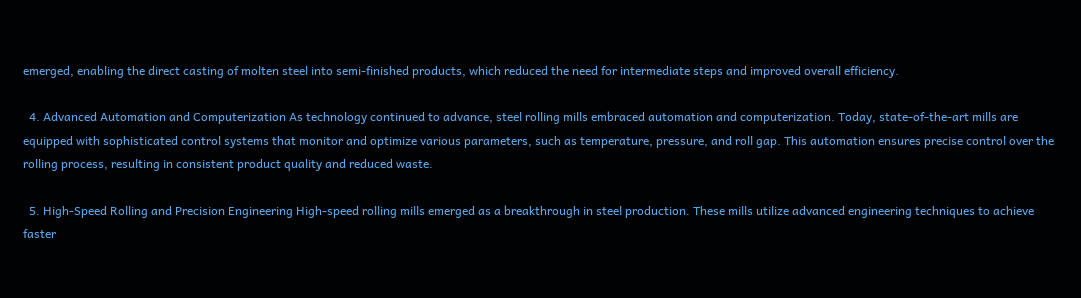emerged, enabling the direct casting of molten steel into semi-finished products, which reduced the need for intermediate steps and improved overall efficiency.

  4. Advanced Automation and Computerization As technology continued to advance, steel rolling mills embraced automation and computerization. Today, state-of-the-art mills are equipped with sophisticated control systems that monitor and optimize various parameters, such as temperature, pressure, and roll gap. This automation ensures precise control over the rolling process, resulting in consistent product quality and reduced waste.

  5. High-Speed Rolling and Precision Engineering High-speed rolling mills emerged as a breakthrough in steel production. These mills utilize advanced engineering techniques to achieve faster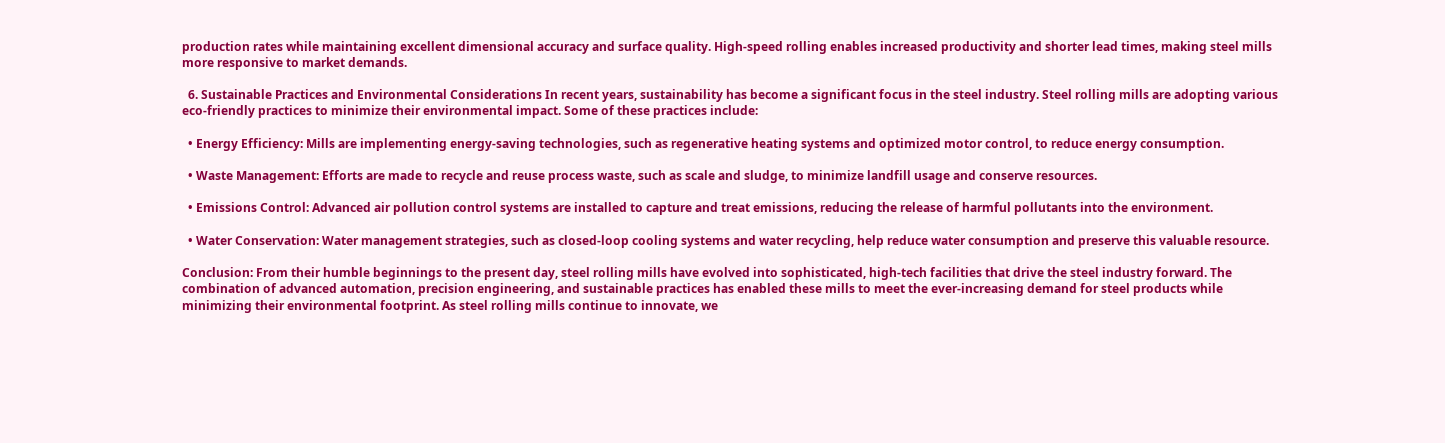production rates while maintaining excellent dimensional accuracy and surface quality. High-speed rolling enables increased productivity and shorter lead times, making steel mills more responsive to market demands.

  6. Sustainable Practices and Environmental Considerations In recent years, sustainability has become a significant focus in the steel industry. Steel rolling mills are adopting various eco-friendly practices to minimize their environmental impact. Some of these practices include:

  • Energy Efficiency: Mills are implementing energy-saving technologies, such as regenerative heating systems and optimized motor control, to reduce energy consumption.

  • Waste Management: Efforts are made to recycle and reuse process waste, such as scale and sludge, to minimize landfill usage and conserve resources.

  • Emissions Control: Advanced air pollution control systems are installed to capture and treat emissions, reducing the release of harmful pollutants into the environment.

  • Water Conservation: Water management strategies, such as closed-loop cooling systems and water recycling, help reduce water consumption and preserve this valuable resource.

Conclusion: From their humble beginnings to the present day, steel rolling mills have evolved into sophisticated, high-tech facilities that drive the steel industry forward. The combination of advanced automation, precision engineering, and sustainable practices has enabled these mills to meet the ever-increasing demand for steel products while minimizing their environmental footprint. As steel rolling mills continue to innovate, we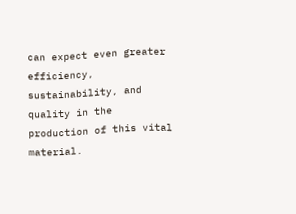can expect even greater efficiency, sustainability, and quality in the production of this vital material.